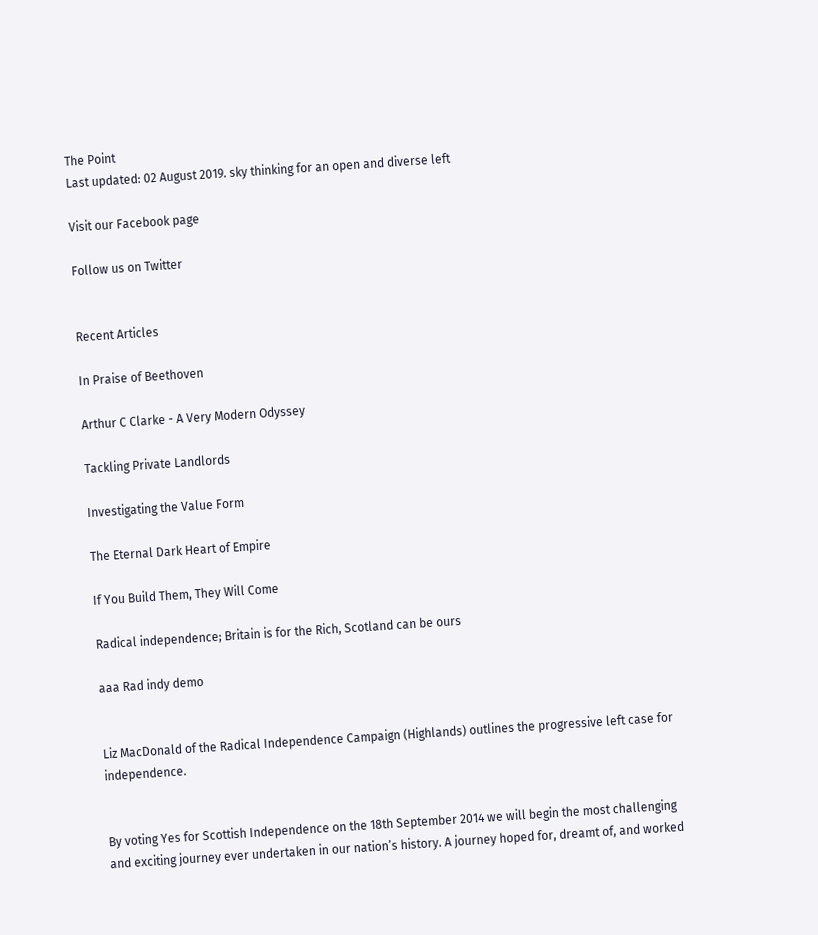The Point
Last updated: 02 August 2019. sky thinking for an open and diverse left

Visit our Facebook page

Follow us on Twitter


Recent Articles

In Praise of Beethoven

Arthur C Clarke - A Very Modern Odyssey

Tackling Private Landlords

Investigating the Value Form

The Eternal Dark Heart of Empire

If You Build Them, They Will Come

Radical independence; Britain is for the Rich, Scotland can be ours

aaa Rad indy demo


Liz MacDonald of the Radical Independence Campaign (Highlands) outlines the progressive left case for independence.


By voting Yes for Scottish Independence on the 18th September 2014 we will begin the most challenging and exciting journey ever undertaken in our nation’s history. A journey hoped for, dreamt of, and worked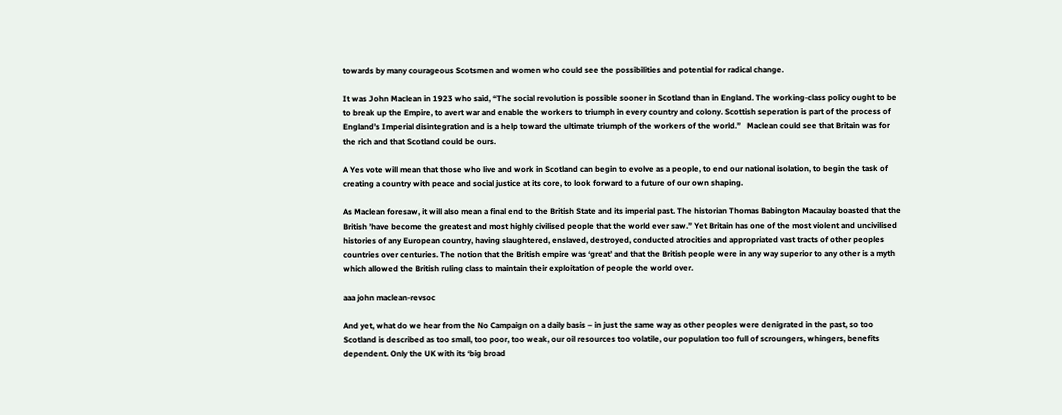towards by many courageous Scotsmen and women who could see the possibilities and potential for radical change.

It was John Maclean in 1923 who said, “The social revolution is possible sooner in Scotland than in England. The working-class policy ought to be to break up the Empire, to avert war and enable the workers to triumph in every country and colony. Scottish seperation is part of the process of England’s Imperial disintegration and is a help toward the ultimate triumph of the workers of the world.”   Maclean could see that Britain was for the rich and that Scotland could be ours.

A Yes vote will mean that those who live and work in Scotland can begin to evolve as a people, to end our national isolation, to begin the task of creating a country with peace and social justice at its core, to look forward to a future of our own shaping.

As Maclean foresaw, it will also mean a final end to the British State and its imperial past. The historian Thomas Babington Macaulay boasted that the British ’have become the greatest and most highly civilised people that the world ever saw.” Yet Britain has one of the most violent and uncivilised histories of any European country, having slaughtered, enslaved, destroyed, conducted atrocities and appropriated vast tracts of other peoples countries over centuries. The notion that the British empire was ‘great’ and that the British people were in any way superior to any other is a myth which allowed the British ruling class to maintain their exploitation of people the world over.

aaa john maclean-revsoc

And yet, what do we hear from the No Campaign on a daily basis – in just the same way as other peoples were denigrated in the past, so too Scotland is described as too small, too poor, too weak, our oil resources too volatile, our population too full of scroungers, whingers, benefits dependent. Only the UK with its ‘big broad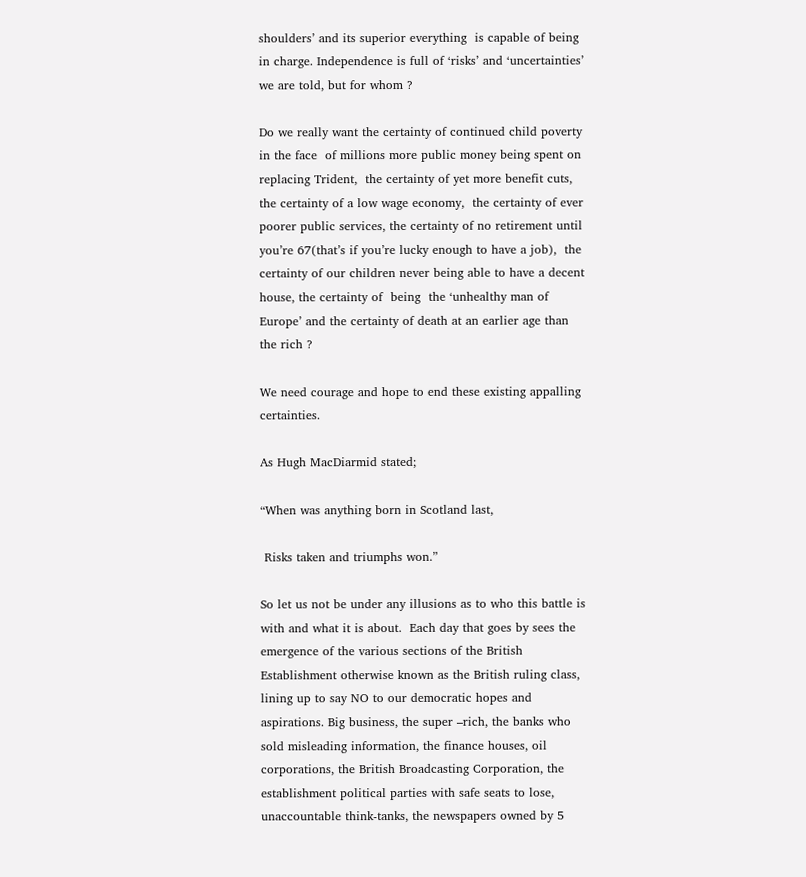shoulders’ and its superior everything  is capable of being in charge. Independence is full of ‘risks’ and ‘uncertainties’ we are told, but for whom ?

Do we really want the certainty of continued child poverty in the face  of millions more public money being spent on replacing Trident,  the certainty of yet more benefit cuts, the certainty of a low wage economy,  the certainty of ever poorer public services, the certainty of no retirement until you’re 67(that’s if you’re lucky enough to have a job),  the certainty of our children never being able to have a decent house, the certainty of  being  the ‘unhealthy man of Europe’ and the certainty of death at an earlier age than the rich ?

We need courage and hope to end these existing appalling certainties.

As Hugh MacDiarmid stated;

“When was anything born in Scotland last,

 Risks taken and triumphs won.”

So let us not be under any illusions as to who this battle is with and what it is about.  Each day that goes by sees the emergence of the various sections of the British Establishment otherwise known as the British ruling class, lining up to say NO to our democratic hopes and aspirations. Big business, the super –rich, the banks who sold misleading information, the finance houses, oil corporations, the British Broadcasting Corporation, the establishment political parties with safe seats to lose, unaccountable think-tanks, the newspapers owned by 5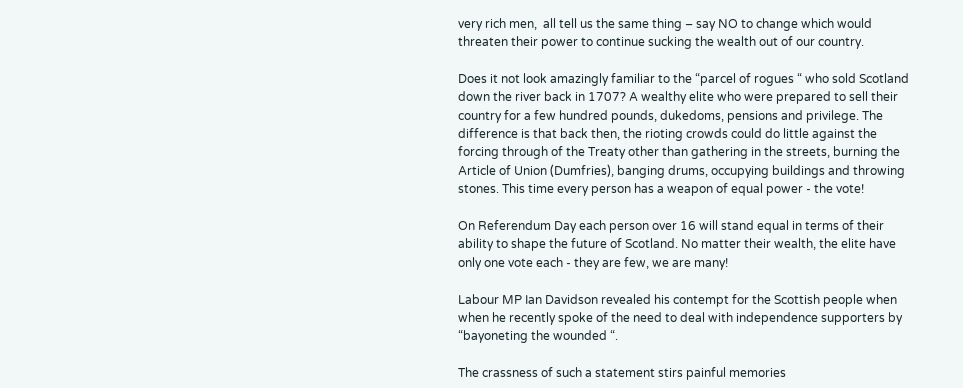very rich men,  all tell us the same thing – say NO to change which would threaten their power to continue sucking the wealth out of our country.

Does it not look amazingly familiar to the “parcel of rogues “ who sold Scotland down the river back in 1707? A wealthy elite who were prepared to sell their country for a few hundred pounds, dukedoms, pensions and privilege. The difference is that back then, the rioting crowds could do little against the forcing through of the Treaty other than gathering in the streets, burning the Article of Union (Dumfries), banging drums, occupying buildings and throwing stones. This time every person has a weapon of equal power - the vote!

On Referendum Day each person over 16 will stand equal in terms of their ability to shape the future of Scotland. No matter their wealth, the elite have only one vote each - they are few, we are many!

Labour MP Ian Davidson revealed his contempt for the Scottish people when when he recently spoke of the need to deal with independence supporters by “bayoneting the wounded “.

The crassness of such a statement stirs painful memories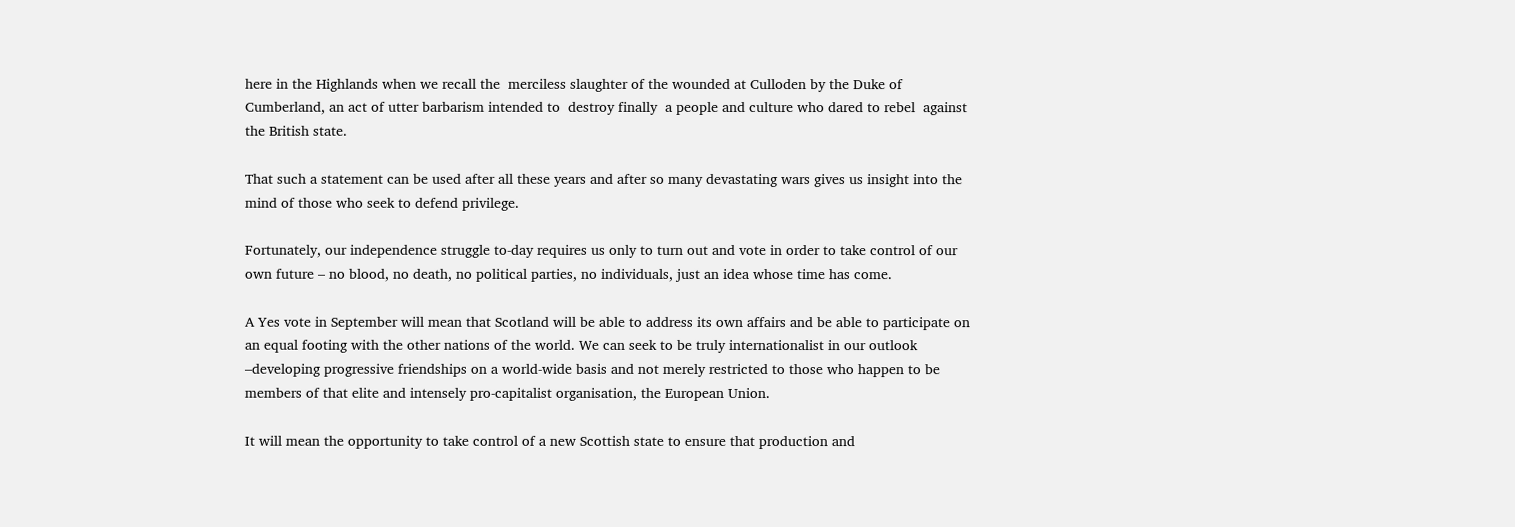here in the Highlands when we recall the  merciless slaughter of the wounded at Culloden by the Duke of Cumberland, an act of utter barbarism intended to  destroy finally  a people and culture who dared to rebel  against the British state.

That such a statement can be used after all these years and after so many devastating wars gives us insight into the mind of those who seek to defend privilege.

Fortunately, our independence struggle to-day requires us only to turn out and vote in order to take control of our own future – no blood, no death, no political parties, no individuals, just an idea whose time has come.

A Yes vote in September will mean that Scotland will be able to address its own affairs and be able to participate on an equal footing with the other nations of the world. We can seek to be truly internationalist in our outlook –developing progressive friendships on a world-wide basis and not merely restricted to those who happen to be members of that elite and intensely pro-capitalist organisation, the European Union.

It will mean the opportunity to take control of a new Scottish state to ensure that production and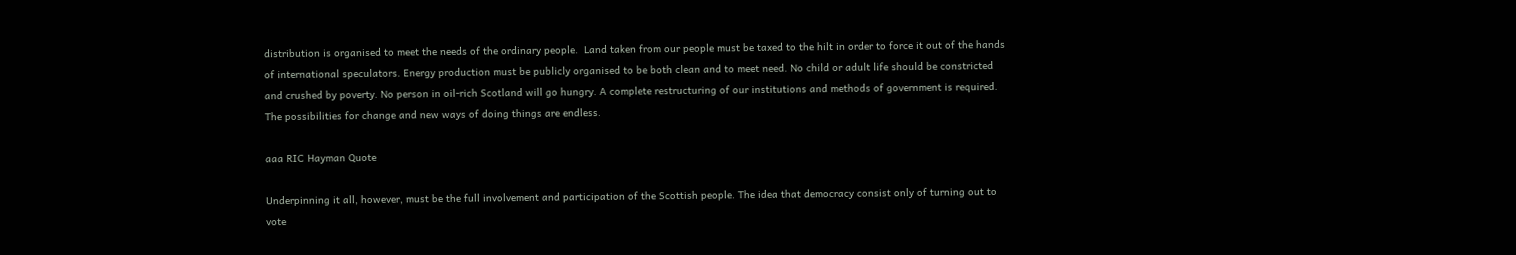distribution is organised to meet the needs of the ordinary people.  Land taken from our people must be taxed to the hilt in order to force it out of the hands of international speculators. Energy production must be publicly organised to be both clean and to meet need. No child or adult life should be constricted and crushed by poverty. No person in oil-rich Scotland will go hungry. A complete restructuring of our institutions and methods of government is required. The possibilities for change and new ways of doing things are endless.

aaa RIC Hayman Quote

Underpinning it all, however, must be the full involvement and participation of the Scottish people. The idea that democracy consist only of turning out to vote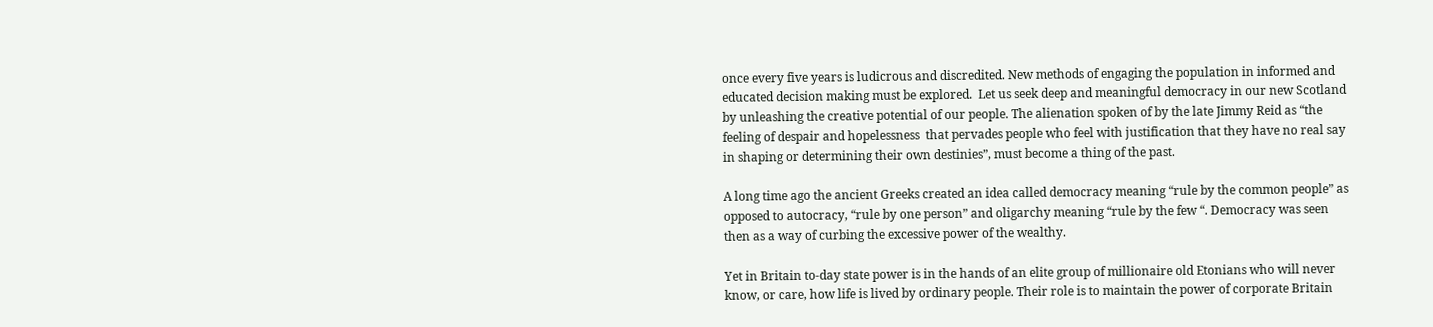once every five years is ludicrous and discredited. New methods of engaging the population in informed and educated decision making must be explored.  Let us seek deep and meaningful democracy in our new Scotland by unleashing the creative potential of our people. The alienation spoken of by the late Jimmy Reid as “the feeling of despair and hopelessness  that pervades people who feel with justification that they have no real say in shaping or determining their own destinies”, must become a thing of the past.

A long time ago the ancient Greeks created an idea called democracy meaning “rule by the common people” as opposed to autocracy, “rule by one person” and oligarchy meaning “rule by the few “. Democracy was seen then as a way of curbing the excessive power of the wealthy.

Yet in Britain to-day state power is in the hands of an elite group of millionaire old Etonians who will never know, or care, how life is lived by ordinary people. Their role is to maintain the power of corporate Britain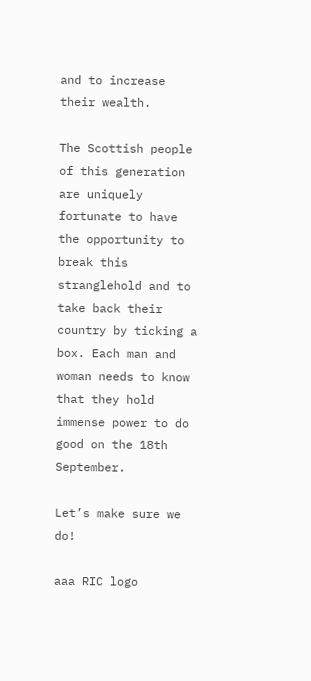and to increase their wealth.

The Scottish people of this generation are uniquely fortunate to have the opportunity to break this stranglehold and to take back their country by ticking a box. Each man and woman needs to know that they hold immense power to do good on the 18th September.

Let’s make sure we do!

aaa RIC logo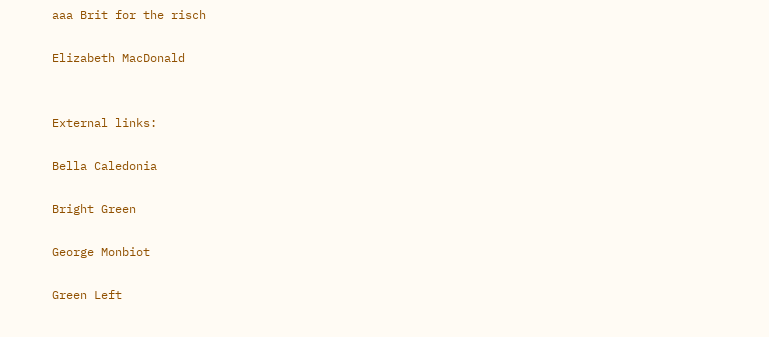aaa Brit for the risch

Elizabeth MacDonald


External links:

Bella Caledonia

Bright Green

George Monbiot

Green Left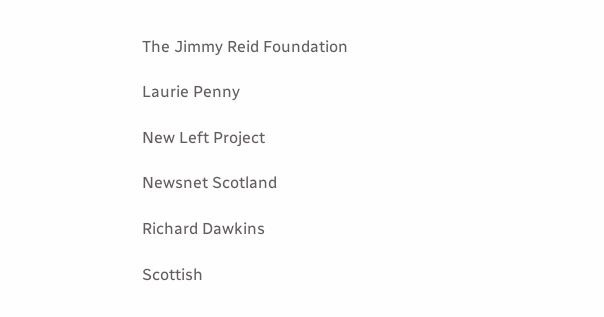The Jimmy Reid Foundation

Laurie Penny

New Left Project

Newsnet Scotland

Richard Dawkins

Scottish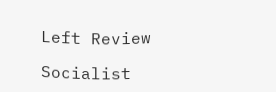Left Review

Socialist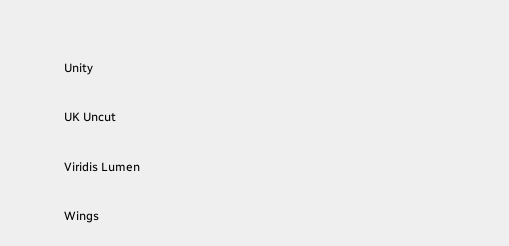Unity

UK Uncut

Viridis Lumen

Wings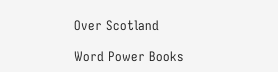Over Scotland

Word Power Books